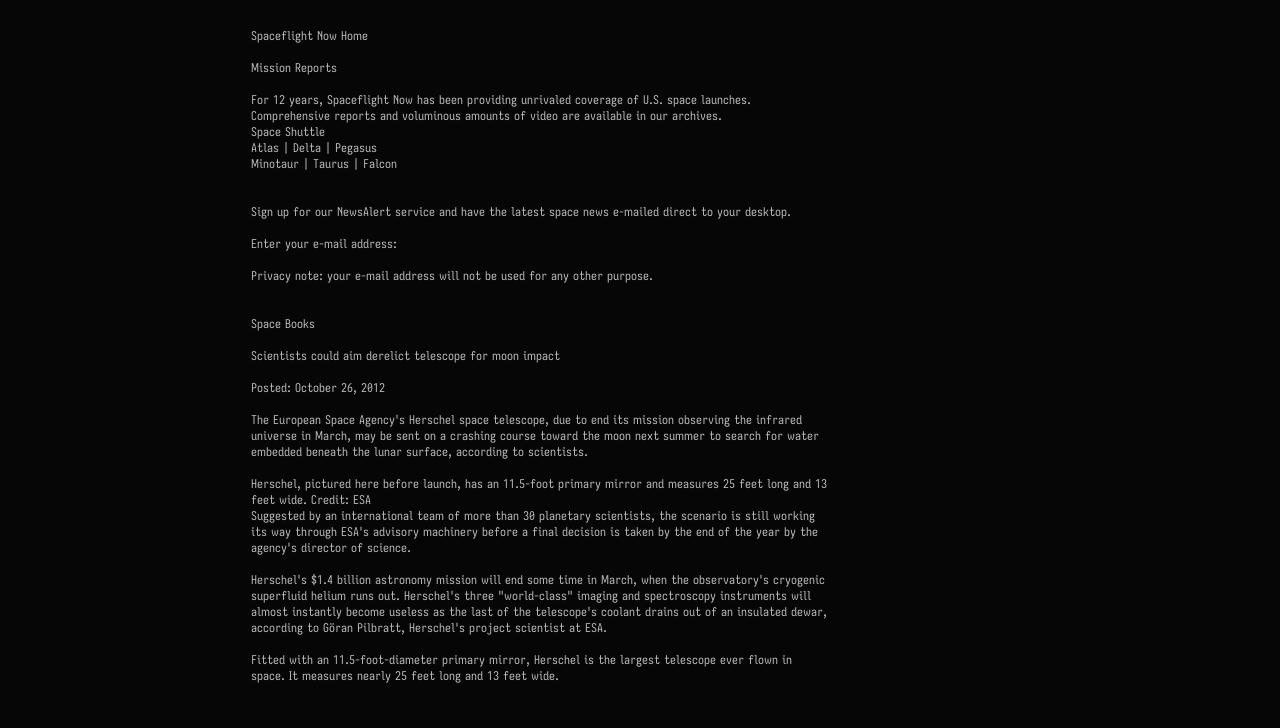Spaceflight Now Home

Mission Reports

For 12 years, Spaceflight Now has been providing unrivaled coverage of U.S. space launches. Comprehensive reports and voluminous amounts of video are available in our archives.
Space Shuttle
Atlas | Delta | Pegasus
Minotaur | Taurus | Falcon


Sign up for our NewsAlert service and have the latest space news e-mailed direct to your desktop.

Enter your e-mail address:

Privacy note: your e-mail address will not be used for any other purpose.


Space Books

Scientists could aim derelict telescope for moon impact

Posted: October 26, 2012

The European Space Agency's Herschel space telescope, due to end its mission observing the infrared universe in March, may be sent on a crashing course toward the moon next summer to search for water embedded beneath the lunar surface, according to scientists.

Herschel, pictured here before launch, has an 11.5-foot primary mirror and measures 25 feet long and 13 feet wide. Credit: ESA
Suggested by an international team of more than 30 planetary scientists, the scenario is still working its way through ESA's advisory machinery before a final decision is taken by the end of the year by the agency's director of science.

Herschel's $1.4 billion astronomy mission will end some time in March, when the observatory's cryogenic superfluid helium runs out. Herschel's three "world-class" imaging and spectroscopy instruments will almost instantly become useless as the last of the telescope's coolant drains out of an insulated dewar, according to Göran Pilbratt, Herschel's project scientist at ESA.

Fitted with an 11.5-foot-diameter primary mirror, Herschel is the largest telescope ever flown in space. It measures nearly 25 feet long and 13 feet wide.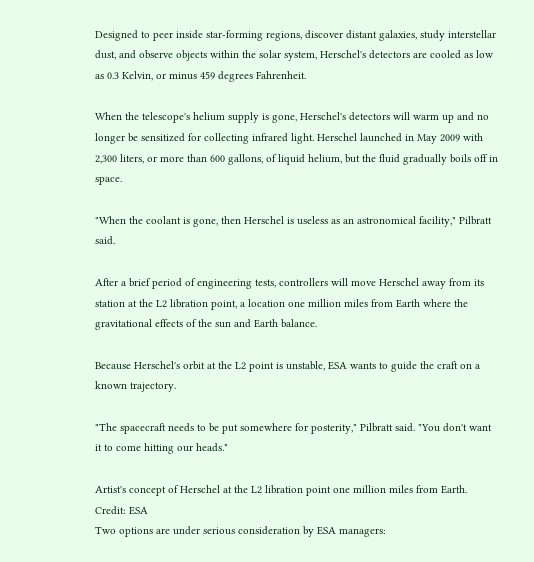Designed to peer inside star-forming regions, discover distant galaxies, study interstellar dust, and observe objects within the solar system, Herschel's detectors are cooled as low as 0.3 Kelvin, or minus 459 degrees Fahrenheit.

When the telescope's helium supply is gone, Herschel's detectors will warm up and no longer be sensitized for collecting infrared light. Herschel launched in May 2009 with 2,300 liters, or more than 600 gallons, of liquid helium, but the fluid gradually boils off in space.

"When the coolant is gone, then Herschel is useless as an astronomical facility," Pilbratt said.

After a brief period of engineering tests, controllers will move Herschel away from its station at the L2 libration point, a location one million miles from Earth where the gravitational effects of the sun and Earth balance.

Because Herschel's orbit at the L2 point is unstable, ESA wants to guide the craft on a known trajectory.

"The spacecraft needs to be put somewhere for posterity," Pilbratt said. "You don't want it to come hitting our heads."

Artist's concept of Herschel at the L2 libration point one million miles from Earth. Credit: ESA
Two options are under serious consideration by ESA managers: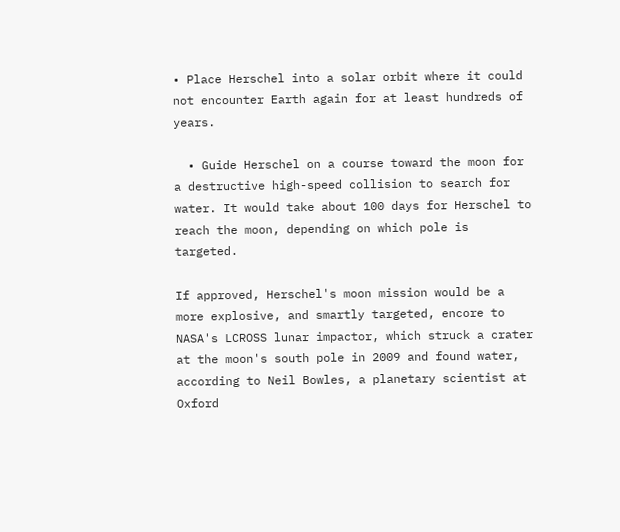• Place Herschel into a solar orbit where it could not encounter Earth again for at least hundreds of years.

  • Guide Herschel on a course toward the moon for a destructive high-speed collision to search for water. It would take about 100 days for Herschel to reach the moon, depending on which pole is targeted.

If approved, Herschel's moon mission would be a more explosive, and smartly targeted, encore to NASA's LCROSS lunar impactor, which struck a crater at the moon's south pole in 2009 and found water, according to Neil Bowles, a planetary scientist at Oxford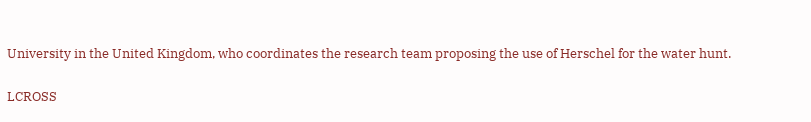University in the United Kingdom, who coordinates the research team proposing the use of Herschel for the water hunt.

LCROSS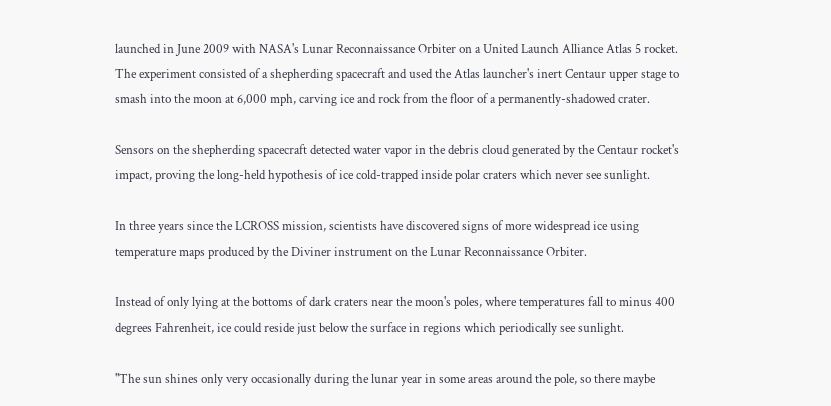launched in June 2009 with NASA's Lunar Reconnaissance Orbiter on a United Launch Alliance Atlas 5 rocket. The experiment consisted of a shepherding spacecraft and used the Atlas launcher's inert Centaur upper stage to smash into the moon at 6,000 mph, carving ice and rock from the floor of a permanently-shadowed crater.

Sensors on the shepherding spacecraft detected water vapor in the debris cloud generated by the Centaur rocket's impact, proving the long-held hypothesis of ice cold-trapped inside polar craters which never see sunlight.

In three years since the LCROSS mission, scientists have discovered signs of more widespread ice using temperature maps produced by the Diviner instrument on the Lunar Reconnaissance Orbiter.

Instead of only lying at the bottoms of dark craters near the moon's poles, where temperatures fall to minus 400 degrees Fahrenheit, ice could reside just below the surface in regions which periodically see sunlight.

"The sun shines only very occasionally during the lunar year in some areas around the pole, so there maybe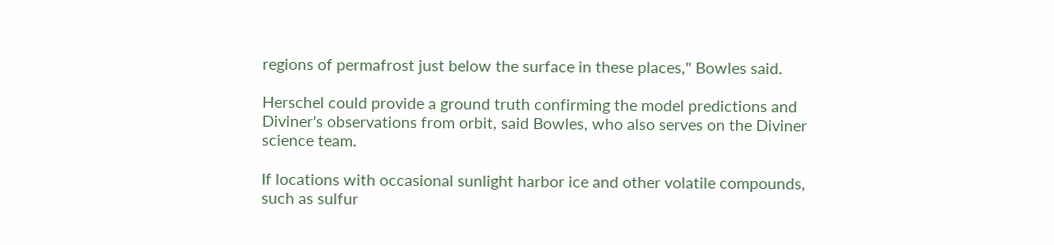regions of permafrost just below the surface in these places," Bowles said.

Herschel could provide a ground truth confirming the model predictions and Diviner's observations from orbit, said Bowles, who also serves on the Diviner science team.

If locations with occasional sunlight harbor ice and other volatile compounds, such as sulfur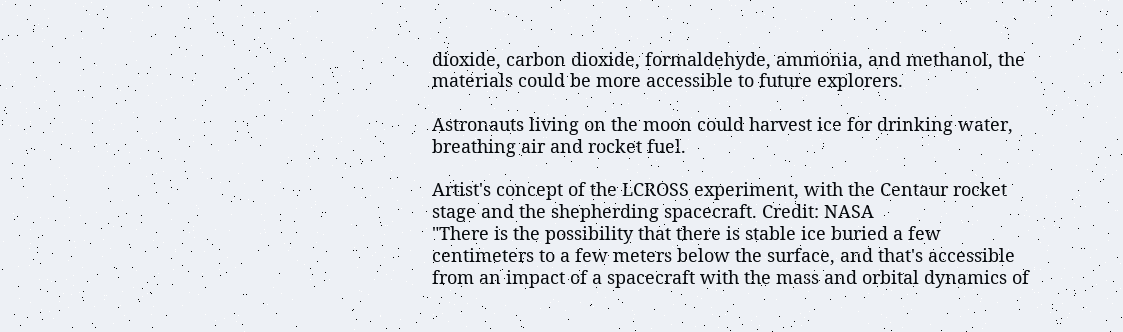dioxide, carbon dioxide, formaldehyde, ammonia, and methanol, the materials could be more accessible to future explorers.

Astronauts living on the moon could harvest ice for drinking water, breathing air and rocket fuel.

Artist's concept of the LCROSS experiment, with the Centaur rocket stage and the shepherding spacecraft. Credit: NASA
"There is the possibility that there is stable ice buried a few centimeters to a few meters below the surface, and that's accessible from an impact of a spacecraft with the mass and orbital dynamics of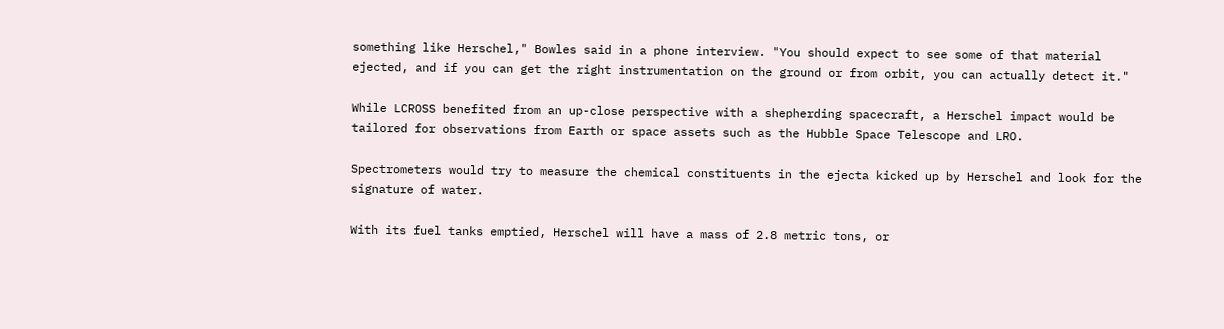something like Herschel," Bowles said in a phone interview. "You should expect to see some of that material ejected, and if you can get the right instrumentation on the ground or from orbit, you can actually detect it."

While LCROSS benefited from an up-close perspective with a shepherding spacecraft, a Herschel impact would be tailored for observations from Earth or space assets such as the Hubble Space Telescope and LRO.

Spectrometers would try to measure the chemical constituents in the ejecta kicked up by Herschel and look for the signature of water.

With its fuel tanks emptied, Herschel will have a mass of 2.8 metric tons, or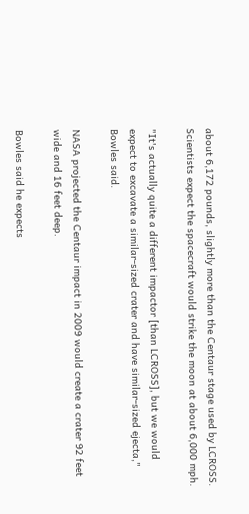about 6,172 pounds, slightly more than the Centaur stage used by LCROSS. Scientists expect the spacecraft would strike the moon at about 6,000 mph.

"It's actually quite a different impactor [than LCROSS], but we would expect to excavate a similar-sized crater and have similar-sized ejecta," Bowles said.

NASA projected the Centaur impact in 2009 would create a crater 92 feet wide and 16 feet deep.

Bowles said he expects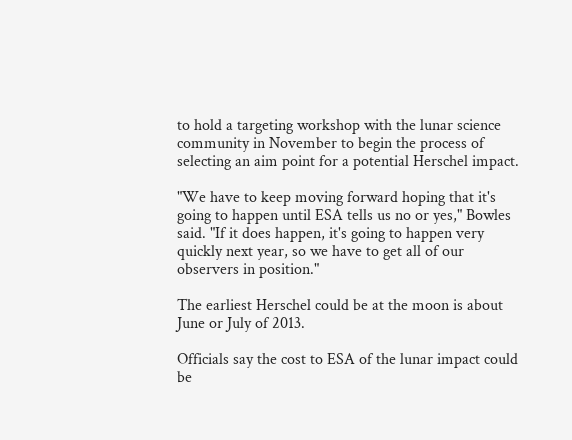to hold a targeting workshop with the lunar science community in November to begin the process of selecting an aim point for a potential Herschel impact.

"We have to keep moving forward hoping that it's going to happen until ESA tells us no or yes," Bowles said. "If it does happen, it's going to happen very quickly next year, so we have to get all of our observers in position."

The earliest Herschel could be at the moon is about June or July of 2013.

Officials say the cost to ESA of the lunar impact could be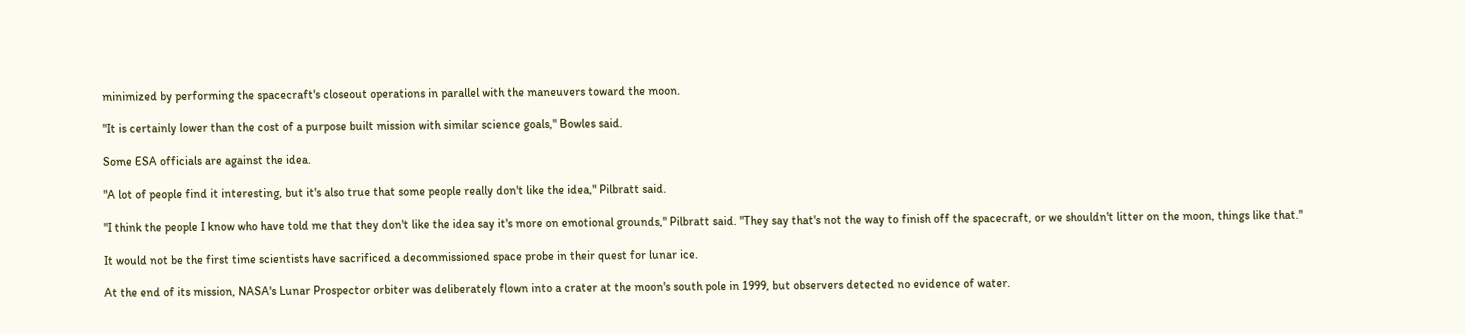minimized by performing the spacecraft's closeout operations in parallel with the maneuvers toward the moon.

"It is certainly lower than the cost of a purpose built mission with similar science goals," Bowles said.

Some ESA officials are against the idea.

"A lot of people find it interesting, but it's also true that some people really don't like the idea," Pilbratt said.

"I think the people I know who have told me that they don't like the idea say it's more on emotional grounds," Pilbratt said. "They say that's not the way to finish off the spacecraft, or we shouldn't litter on the moon, things like that."

It would not be the first time scientists have sacrificed a decommissioned space probe in their quest for lunar ice.

At the end of its mission, NASA's Lunar Prospector orbiter was deliberately flown into a crater at the moon's south pole in 1999, but observers detected no evidence of water.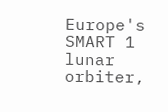Europe's SMART 1 lunar orbiter,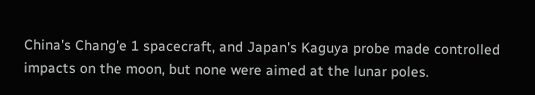China's Chang'e 1 spacecraft, and Japan's Kaguya probe made controlled impacts on the moon, but none were aimed at the lunar poles.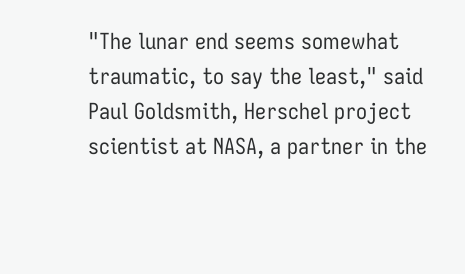"The lunar end seems somewhat traumatic, to say the least," said Paul Goldsmith, Herschel project scientist at NASA, a partner in the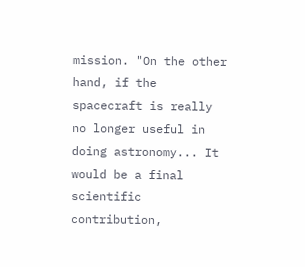mission. "On the other hand, if the spacecraft is really no longer useful in doing astronomy... It would be a final scientific contribution,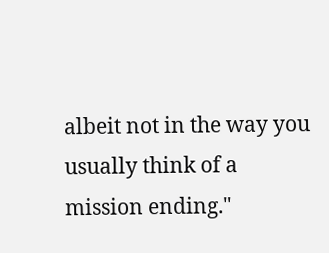albeit not in the way you usually think of a mission ending."